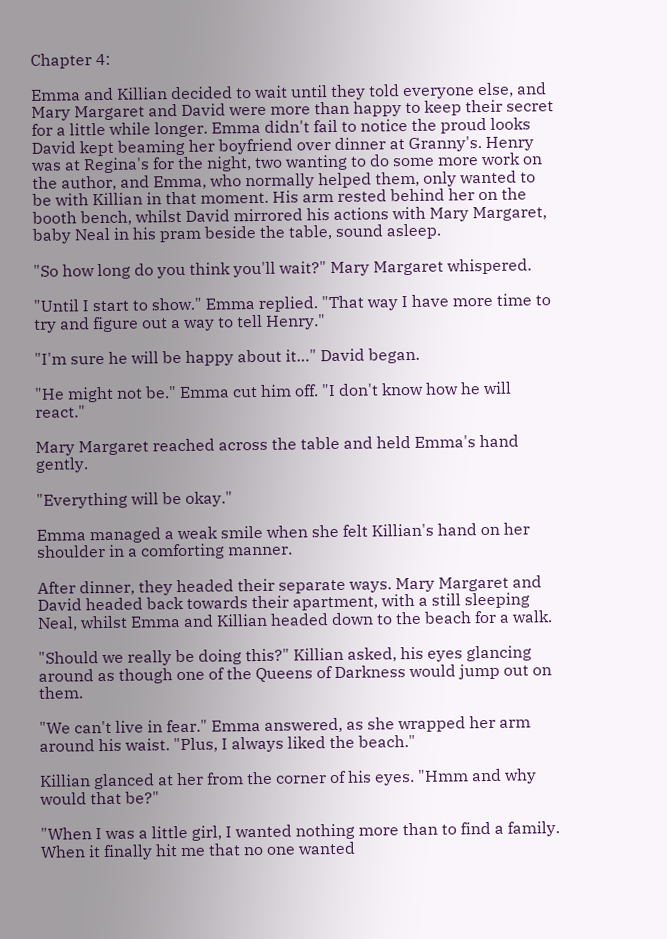Chapter 4:

Emma and Killian decided to wait until they told everyone else, and Mary Margaret and David were more than happy to keep their secret for a little while longer. Emma didn't fail to notice the proud looks David kept beaming her boyfriend over dinner at Granny's. Henry was at Regina's for the night, two wanting to do some more work on the author, and Emma, who normally helped them, only wanted to be with Killian in that moment. His arm rested behind her on the booth bench, whilst David mirrored his actions with Mary Margaret, baby Neal in his pram beside the table, sound asleep.

"So how long do you think you'll wait?" Mary Margaret whispered.

"Until I start to show." Emma replied. "That way I have more time to try and figure out a way to tell Henry."

"I'm sure he will be happy about it…" David began.

"He might not be." Emma cut him off. "I don't know how he will react."

Mary Margaret reached across the table and held Emma's hand gently.

"Everything will be okay."

Emma managed a weak smile when she felt Killian's hand on her shoulder in a comforting manner.

After dinner, they headed their separate ways. Mary Margaret and David headed back towards their apartment, with a still sleeping Neal, whilst Emma and Killian headed down to the beach for a walk.

"Should we really be doing this?" Killian asked, his eyes glancing around as though one of the Queens of Darkness would jump out on them.

"We can't live in fear." Emma answered, as she wrapped her arm around his waist. "Plus, I always liked the beach."

Killian glanced at her from the corner of his eyes. "Hmm and why would that be?"

"When I was a little girl, I wanted nothing more than to find a family. When it finally hit me that no one wanted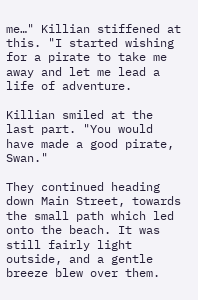me…" Killian stiffened at this. "I started wishing for a pirate to take me away and let me lead a life of adventure.

Killian smiled at the last part. "You would have made a good pirate, Swan."

They continued heading down Main Street, towards the small path which led onto the beach. It was still fairly light outside, and a gentle breeze blew over them.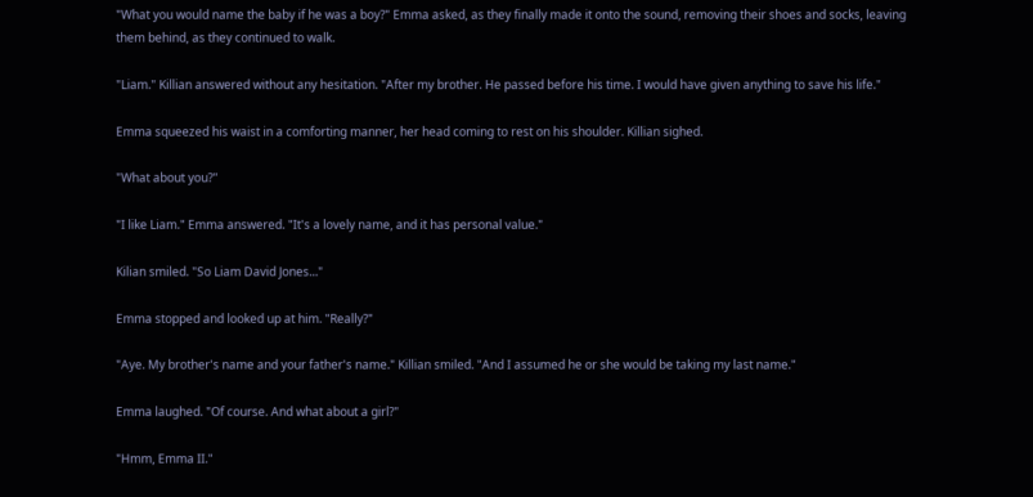"What you would name the baby if he was a boy?" Emma asked, as they finally made it onto the sound, removing their shoes and socks, leaving them behind, as they continued to walk.

"Liam." Killian answered without any hesitation. "After my brother. He passed before his time. I would have given anything to save his life."

Emma squeezed his waist in a comforting manner, her head coming to rest on his shoulder. Killian sighed.

"What about you?"

"I like Liam." Emma answered. "It's a lovely name, and it has personal value."

Kilian smiled. "So Liam David Jones..."

Emma stopped and looked up at him. "Really?"

"Aye. My brother's name and your father's name." Killian smiled. "And I assumed he or she would be taking my last name."

Emma laughed. "Of course. And what about a girl?"

"Hmm, Emma II."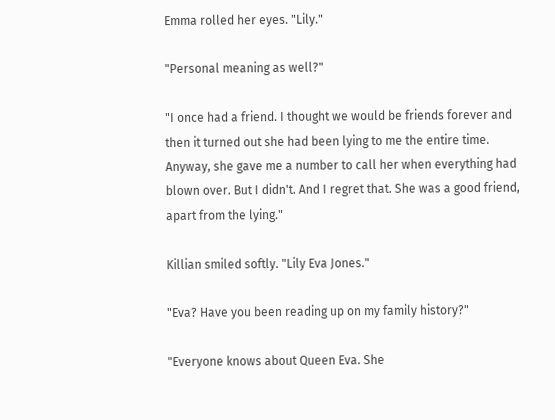Emma rolled her eyes. "Lily."

"Personal meaning as well?"

"I once had a friend. I thought we would be friends forever and then it turned out she had been lying to me the entire time. Anyway, she gave me a number to call her when everything had blown over. But I didn't. And I regret that. She was a good friend, apart from the lying."

Killian smiled softly. "Lily Eva Jones."

"Eva? Have you been reading up on my family history?"

"Everyone knows about Queen Eva. She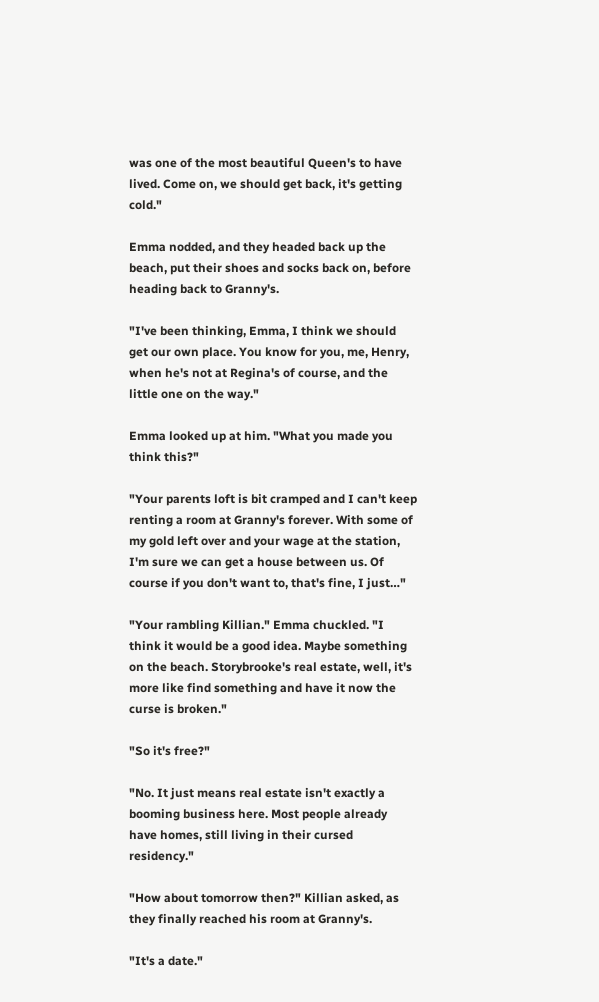was one of the most beautiful Queen's to have lived. Come on, we should get back, it's getting cold."

Emma nodded, and they headed back up the beach, put their shoes and socks back on, before heading back to Granny's.

"I've been thinking, Emma, I think we should get our own place. You know for you, me, Henry, when he's not at Regina's of course, and the little one on the way."

Emma looked up at him. "What you made you think this?"

"Your parents loft is bit cramped and I can't keep renting a room at Granny's forever. With some of my gold left over and your wage at the station, I'm sure we can get a house between us. Of course if you don't want to, that's fine, I just…"

"Your rambling Killian." Emma chuckled. "I think it would be a good idea. Maybe something on the beach. Storybrooke's real estate, well, it's more like find something and have it now the curse is broken."

"So it's free?"

"No. It just means real estate isn't exactly a booming business here. Most people already have homes, still living in their cursed residency."

"How about tomorrow then?" Killian asked, as they finally reached his room at Granny's.

"It's a date."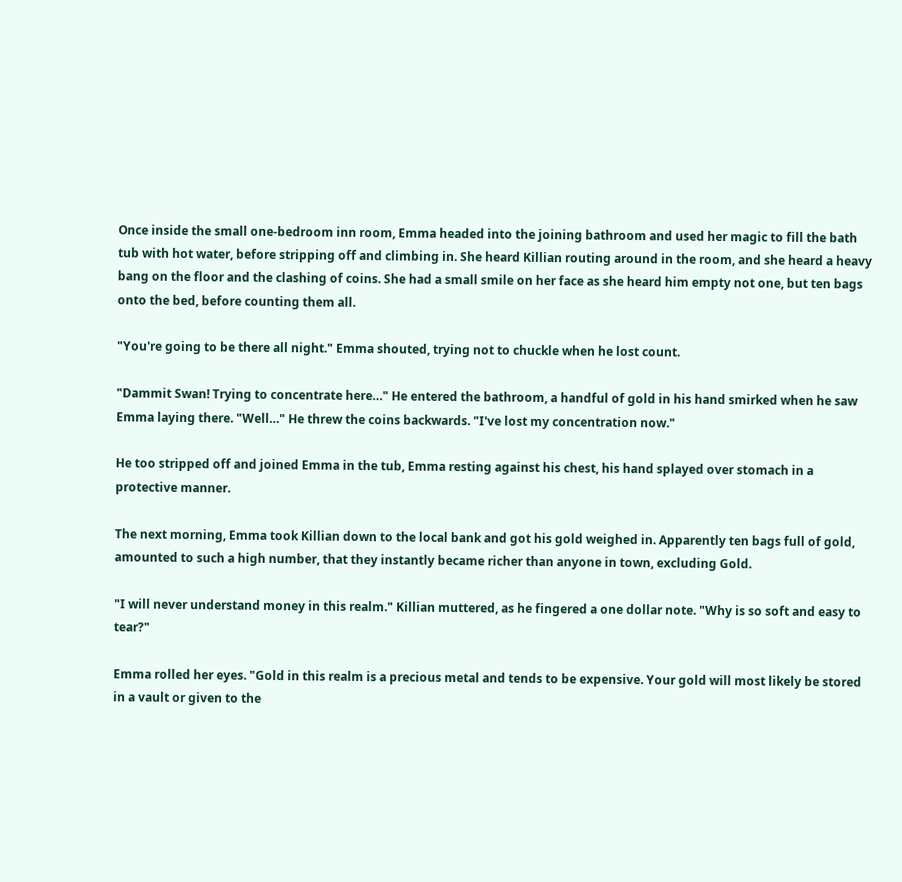Once inside the small one-bedroom inn room, Emma headed into the joining bathroom and used her magic to fill the bath tub with hot water, before stripping off and climbing in. She heard Killian routing around in the room, and she heard a heavy bang on the floor and the clashing of coins. She had a small smile on her face as she heard him empty not one, but ten bags onto the bed, before counting them all.

"You're going to be there all night." Emma shouted, trying not to chuckle when he lost count.

"Dammit Swan! Trying to concentrate here…" He entered the bathroom, a handful of gold in his hand smirked when he saw Emma laying there. "Well…" He threw the coins backwards. "I've lost my concentration now."

He too stripped off and joined Emma in the tub, Emma resting against his chest, his hand splayed over stomach in a protective manner.

The next morning, Emma took Killian down to the local bank and got his gold weighed in. Apparently ten bags full of gold, amounted to such a high number, that they instantly became richer than anyone in town, excluding Gold.

"I will never understand money in this realm." Killian muttered, as he fingered a one dollar note. "Why is so soft and easy to tear?"

Emma rolled her eyes. "Gold in this realm is a precious metal and tends to be expensive. Your gold will most likely be stored in a vault or given to the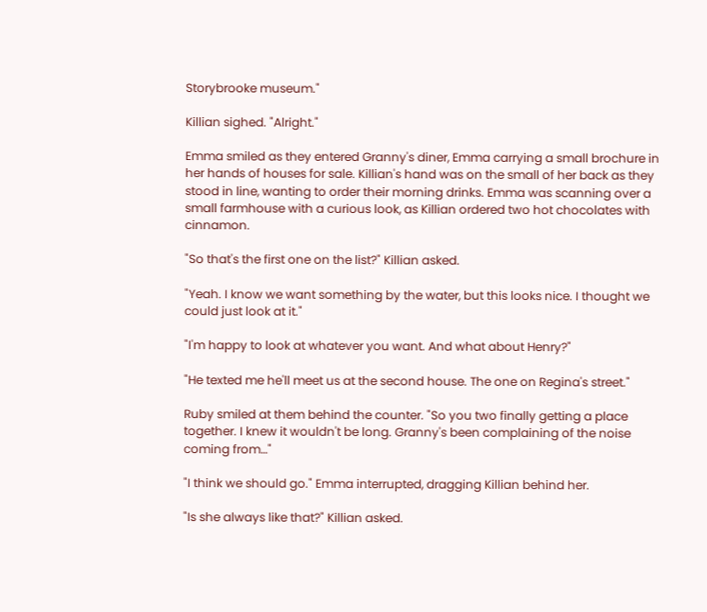Storybrooke museum."

Killian sighed. "Alright."

Emma smiled as they entered Granny's diner, Emma carrying a small brochure in her hands of houses for sale. Killian's hand was on the small of her back as they stood in line, wanting to order their morning drinks. Emma was scanning over a small farmhouse with a curious look, as Killian ordered two hot chocolates with cinnamon.

"So that's the first one on the list?" Killian asked.

"Yeah. I know we want something by the water, but this looks nice. I thought we could just look at it."

"I'm happy to look at whatever you want. And what about Henry?"

"He texted me he'll meet us at the second house. The one on Regina's street."

Ruby smiled at them behind the counter. "So you two finally getting a place together. I knew it wouldn't be long. Granny's been complaining of the noise coming from…"

"I think we should go." Emma interrupted, dragging Killian behind her.

"Is she always like that?" Killian asked.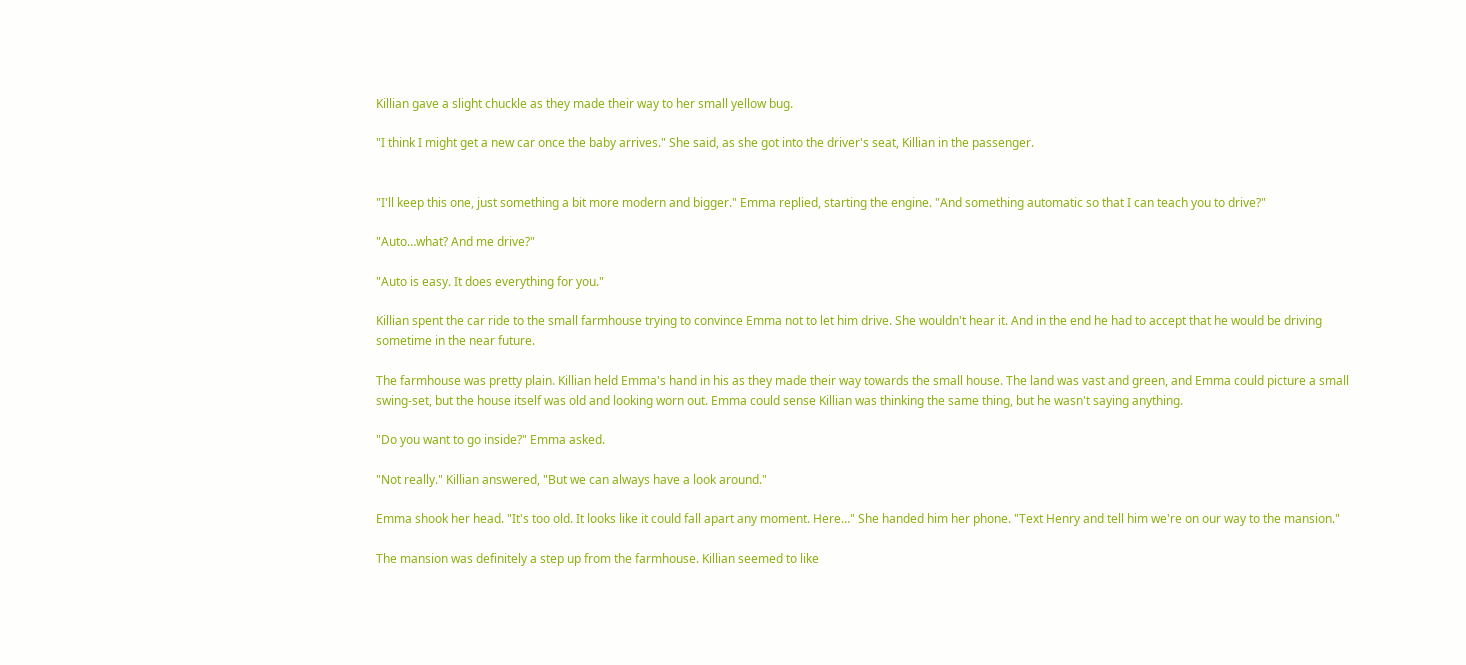Killian gave a slight chuckle as they made their way to her small yellow bug.

"I think I might get a new car once the baby arrives." She said, as she got into the driver's seat, Killian in the passenger.


"I'll keep this one, just something a bit more modern and bigger." Emma replied, starting the engine. "And something automatic so that I can teach you to drive?"

"Auto…what? And me drive?"

"Auto is easy. It does everything for you."

Killian spent the car ride to the small farmhouse trying to convince Emma not to let him drive. She wouldn't hear it. And in the end he had to accept that he would be driving sometime in the near future.

The farmhouse was pretty plain. Killian held Emma's hand in his as they made their way towards the small house. The land was vast and green, and Emma could picture a small swing-set, but the house itself was old and looking worn out. Emma could sense Killian was thinking the same thing, but he wasn't saying anything.

"Do you want to go inside?" Emma asked.

"Not really." Killian answered, "But we can always have a look around."

Emma shook her head. "It's too old. It looks like it could fall apart any moment. Here…" She handed him her phone. "Text Henry and tell him we're on our way to the mansion."

The mansion was definitely a step up from the farmhouse. Killian seemed to like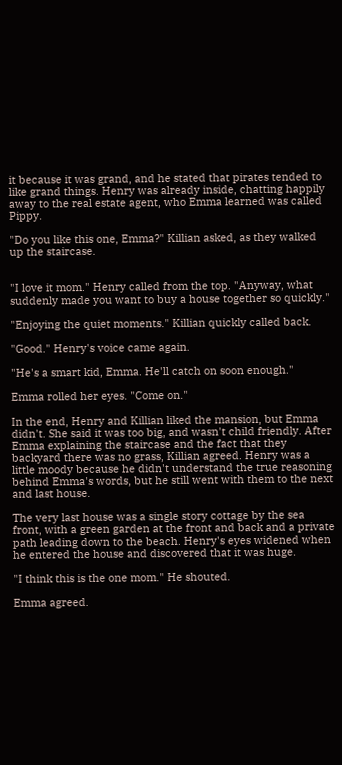it because it was grand, and he stated that pirates tended to like grand things. Henry was already inside, chatting happily away to the real estate agent, who Emma learned was called Pippy.

"Do you like this one, Emma?" Killian asked, as they walked up the staircase.


"I love it mom." Henry called from the top. "Anyway, what suddenly made you want to buy a house together so quickly."

"Enjoying the quiet moments." Killian quickly called back.

"Good." Henry's voice came again.

"He's a smart kid, Emma. He'll catch on soon enough."

Emma rolled her eyes. "Come on."

In the end, Henry and Killian liked the mansion, but Emma didn't. She said it was too big, and wasn't child friendly. After Emma explaining the staircase and the fact that they backyard there was no grass, Killian agreed. Henry was a little moody because he didn't understand the true reasoning behind Emma's words, but he still went with them to the next and last house.

The very last house was a single story cottage by the sea front, with a green garden at the front and back and a private path leading down to the beach. Henry's eyes widened when he entered the house and discovered that it was huge.

"I think this is the one mom." He shouted.

Emma agreed.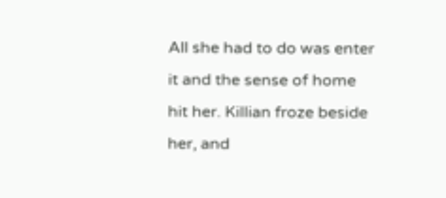All she had to do was enter it and the sense of home hit her. Killian froze beside her, and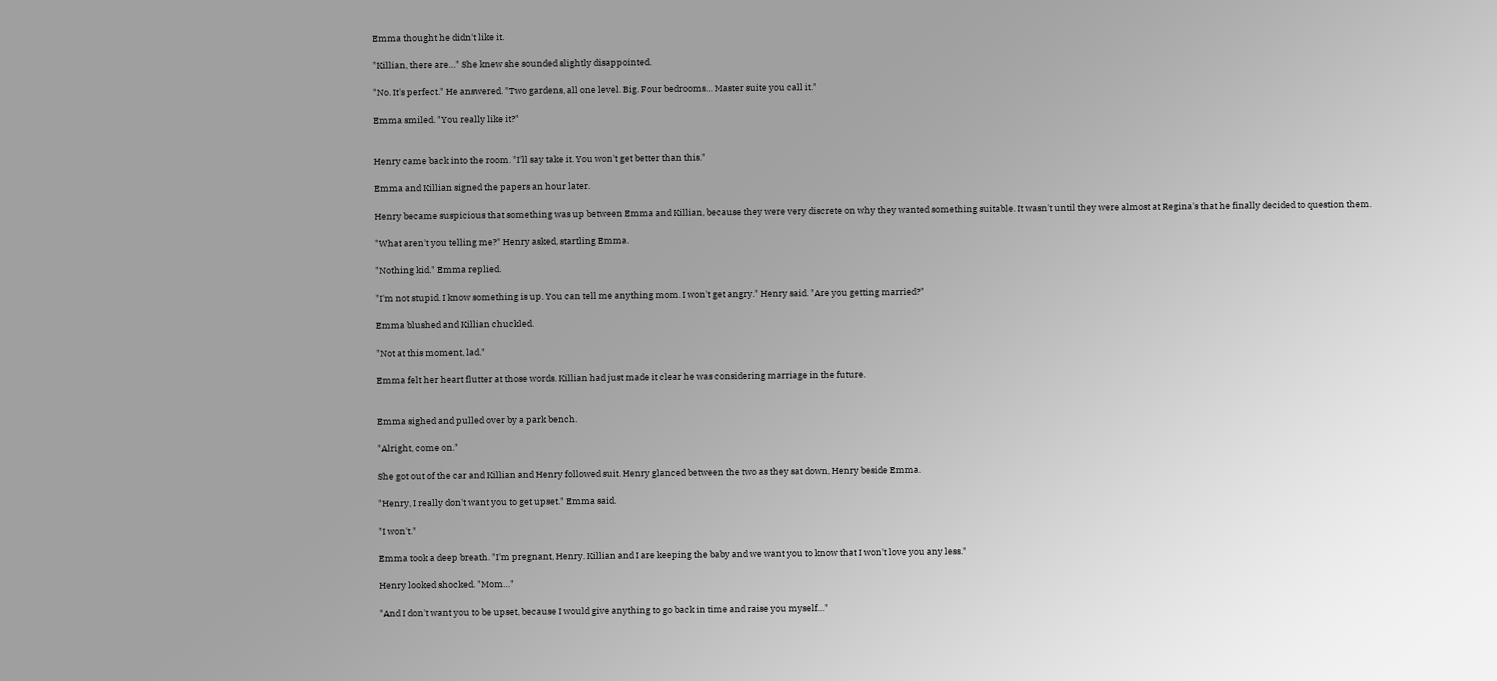Emma thought he didn't like it.

"Killian, there are…" She knew she sounded slightly disappointed.

"No. It's perfect." He answered. "Two gardens, all one level. Big. Four bedrooms… Master suite you call it."

Emma smiled. "You really like it?"


Henry came back into the room. "I'll say take it. You won't get better than this."

Emma and Killian signed the papers an hour later.

Henry became suspicious that something was up between Emma and Killian, because they were very discrete on why they wanted something suitable. It wasn't until they were almost at Regina's that he finally decided to question them.

"What aren't you telling me?" Henry asked, startling Emma.

"Nothing kid." Emma replied.

"I'm not stupid. I know something is up. You can tell me anything mom. I won't get angry." Henry said. "Are you getting married?"

Emma blushed and Killian chuckled.

"Not at this moment, lad."

Emma felt her heart flutter at those words. Killian had just made it clear he was considering marriage in the future.


Emma sighed and pulled over by a park bench.

"Alright, come on."

She got out of the car and Killian and Henry followed suit. Henry glanced between the two as they sat down, Henry beside Emma.

"Henry, I really don't want you to get upset." Emma said.

"I won't."

Emma took a deep breath. "I'm pregnant, Henry. Killian and I are keeping the baby and we want you to know that I won't love you any less."

Henry looked shocked. "Mom…"

"And I don't want you to be upset, because I would give anything to go back in time and raise you myself…"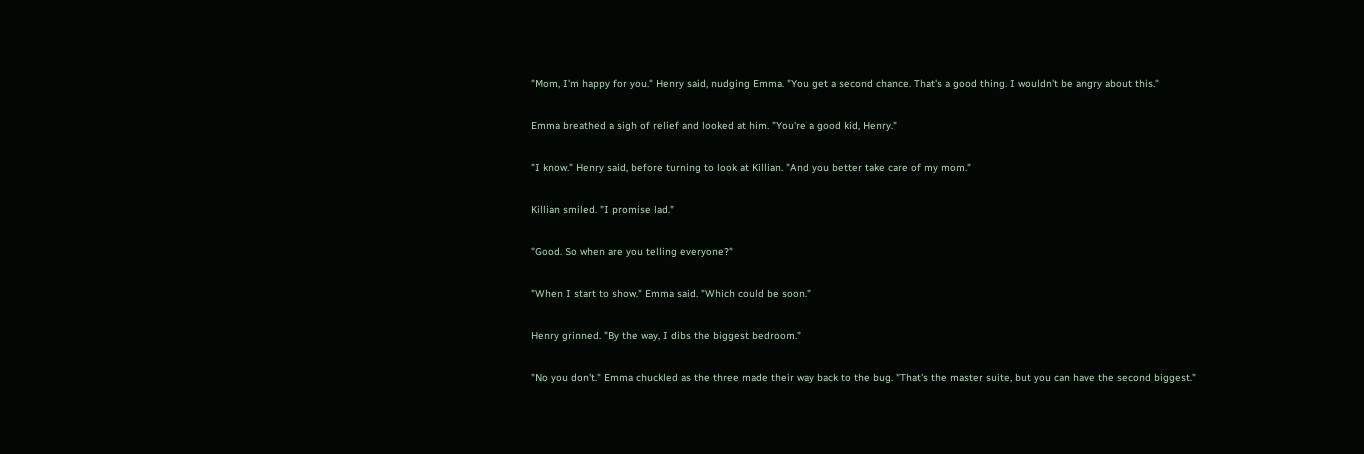"Mom, I'm happy for you." Henry said, nudging Emma. "You get a second chance. That's a good thing. I wouldn't be angry about this."

Emma breathed a sigh of relief and looked at him. "You're a good kid, Henry."

"I know." Henry said, before turning to look at Killian. "And you better take care of my mom."

Killian smiled. "I promise lad."

"Good. So when are you telling everyone?"

"When I start to show." Emma said. "Which could be soon."

Henry grinned. "By the way, I dibs the biggest bedroom."

"No you don't." Emma chuckled as the three made their way back to the bug. "That's the master suite, but you can have the second biggest."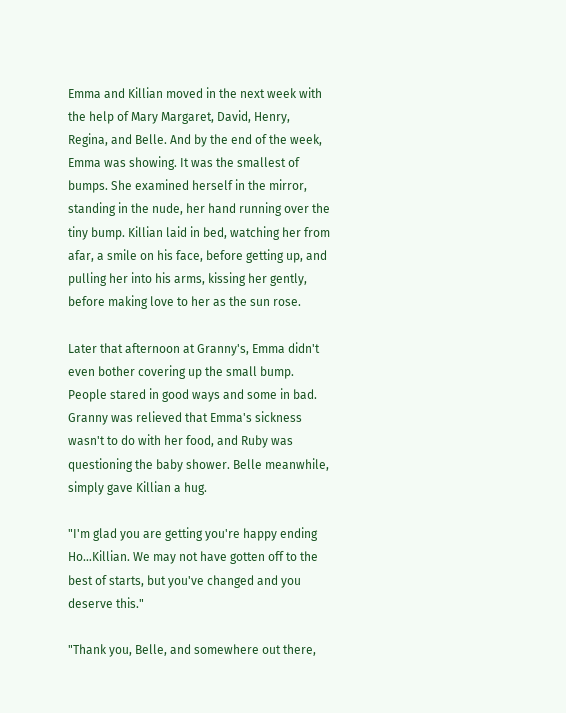Emma and Killian moved in the next week with the help of Mary Margaret, David, Henry, Regina, and Belle. And by the end of the week, Emma was showing. It was the smallest of bumps. She examined herself in the mirror, standing in the nude, her hand running over the tiny bump. Killian laid in bed, watching her from afar, a smile on his face, before getting up, and pulling her into his arms, kissing her gently, before making love to her as the sun rose.

Later that afternoon at Granny's, Emma didn't even bother covering up the small bump. People stared in good ways and some in bad. Granny was relieved that Emma's sickness wasn't to do with her food, and Ruby was questioning the baby shower. Belle meanwhile, simply gave Killian a hug.

"I'm glad you are getting you're happy ending Ho…Killian. We may not have gotten off to the best of starts, but you've changed and you deserve this."

"Thank you, Belle, and somewhere out there,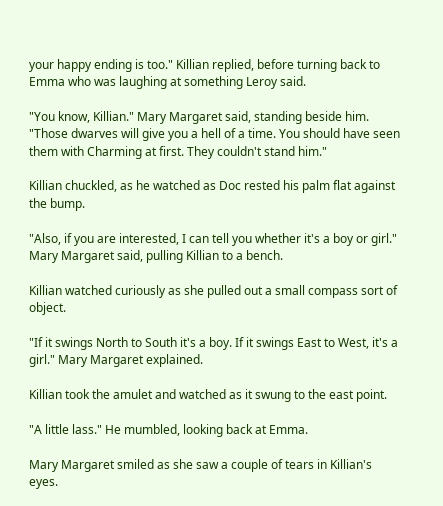your happy ending is too." Killian replied, before turning back to Emma who was laughing at something Leroy said.

"You know, Killian." Mary Margaret said, standing beside him. "Those dwarves will give you a hell of a time. You should have seen them with Charming at first. They couldn't stand him."

Killian chuckled, as he watched as Doc rested his palm flat against the bump.

"Also, if you are interested, I can tell you whether it's a boy or girl." Mary Margaret said, pulling Killian to a bench.

Killian watched curiously as she pulled out a small compass sort of object.

"If it swings North to South it's a boy. If it swings East to West, it's a girl." Mary Margaret explained.

Killian took the amulet and watched as it swung to the east point.

"A little lass." He mumbled, looking back at Emma.

Mary Margaret smiled as she saw a couple of tears in Killian's eyes.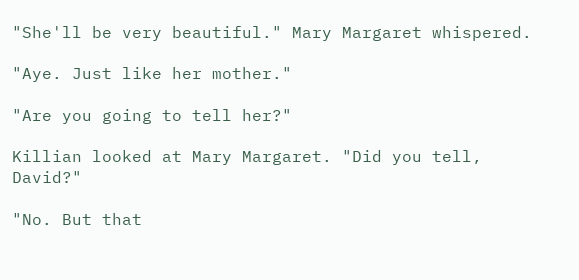"She'll be very beautiful." Mary Margaret whispered.

"Aye. Just like her mother."

"Are you going to tell her?"

Killian looked at Mary Margaret. "Did you tell, David?"

"No. But that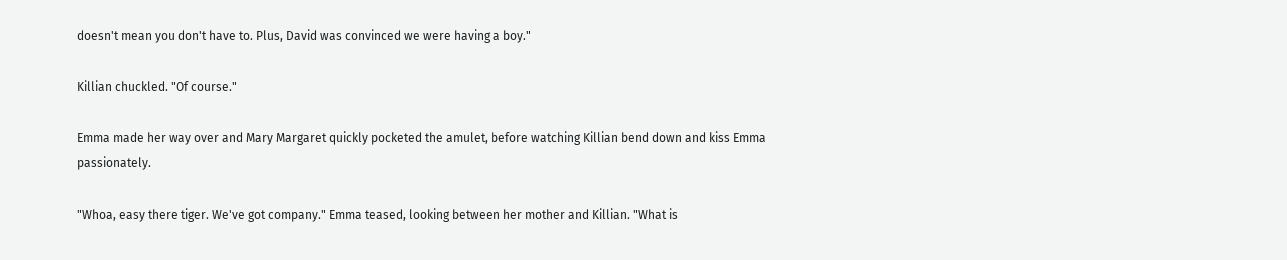doesn't mean you don't have to. Plus, David was convinced we were having a boy."

Killian chuckled. "Of course."

Emma made her way over and Mary Margaret quickly pocketed the amulet, before watching Killian bend down and kiss Emma passionately.

"Whoa, easy there tiger. We've got company." Emma teased, looking between her mother and Killian. "What is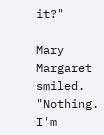it?"

Mary Margaret smiled. "Nothing. I'm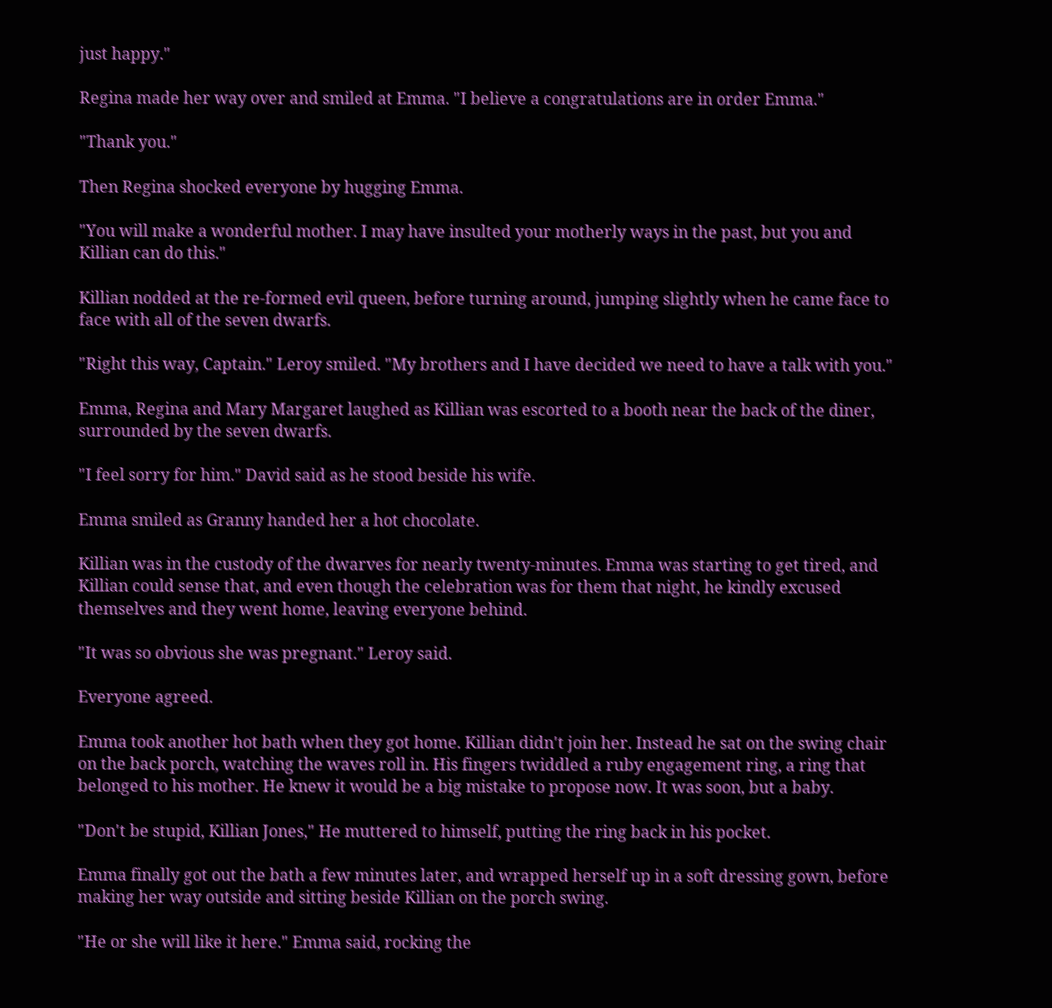just happy."

Regina made her way over and smiled at Emma. "I believe a congratulations are in order Emma."

"Thank you."

Then Regina shocked everyone by hugging Emma.

"You will make a wonderful mother. I may have insulted your motherly ways in the past, but you and Killian can do this."

Killian nodded at the re-formed evil queen, before turning around, jumping slightly when he came face to face with all of the seven dwarfs.

"Right this way, Captain." Leroy smiled. "My brothers and I have decided we need to have a talk with you."

Emma, Regina and Mary Margaret laughed as Killian was escorted to a booth near the back of the diner, surrounded by the seven dwarfs.

"I feel sorry for him." David said as he stood beside his wife.

Emma smiled as Granny handed her a hot chocolate.

Killian was in the custody of the dwarves for nearly twenty-minutes. Emma was starting to get tired, and Killian could sense that, and even though the celebration was for them that night, he kindly excused themselves and they went home, leaving everyone behind.

"It was so obvious she was pregnant." Leroy said.

Everyone agreed.

Emma took another hot bath when they got home. Killian didn't join her. Instead he sat on the swing chair on the back porch, watching the waves roll in. His fingers twiddled a ruby engagement ring, a ring that belonged to his mother. He knew it would be a big mistake to propose now. It was soon, but a baby.

"Don't be stupid, Killian Jones," He muttered to himself, putting the ring back in his pocket.

Emma finally got out the bath a few minutes later, and wrapped herself up in a soft dressing gown, before making her way outside and sitting beside Killian on the porch swing.

"He or she will like it here." Emma said, rocking the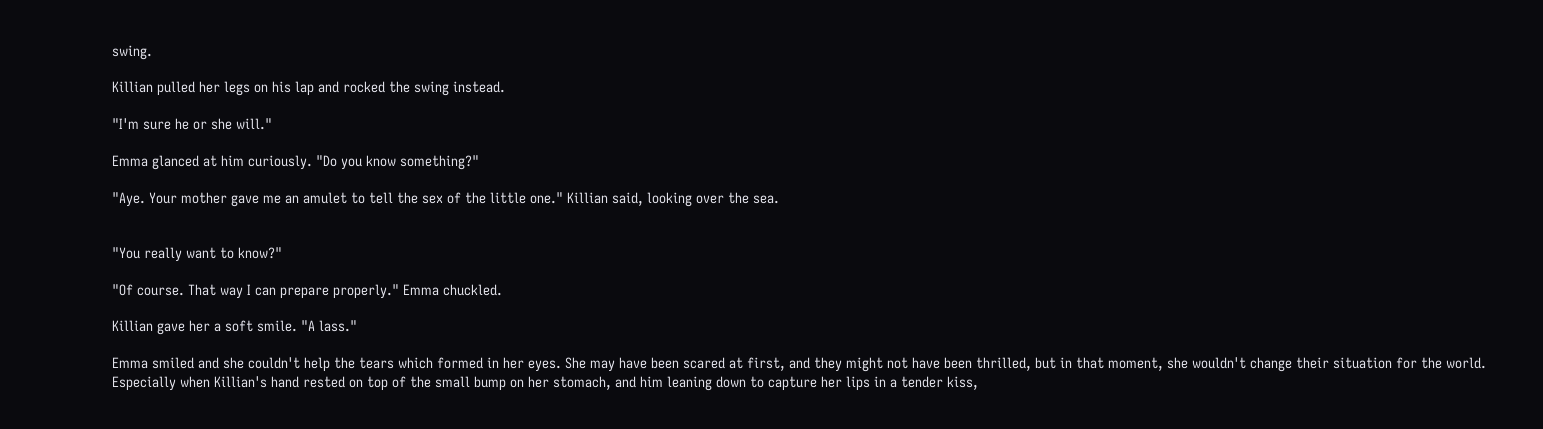swing.

Killian pulled her legs on his lap and rocked the swing instead.

"I'm sure he or she will."

Emma glanced at him curiously. "Do you know something?"

"Aye. Your mother gave me an amulet to tell the sex of the little one." Killian said, looking over the sea.


"You really want to know?"

"Of course. That way I can prepare properly." Emma chuckled.

Killian gave her a soft smile. "A lass."

Emma smiled and she couldn't help the tears which formed in her eyes. She may have been scared at first, and they might not have been thrilled, but in that moment, she wouldn't change their situation for the world. Especially when Killian's hand rested on top of the small bump on her stomach, and him leaning down to capture her lips in a tender kiss,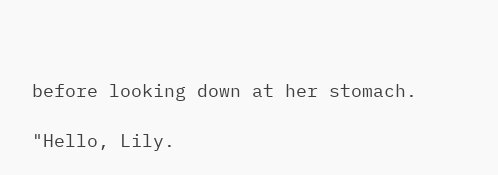before looking down at her stomach.

"Hello, Lily.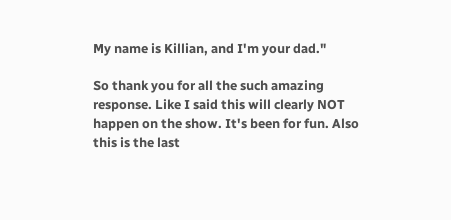My name is Killian, and I'm your dad."

So thank you for all the such amazing response. Like I said this will clearly NOT happen on the show. It's been for fun. Also this is the last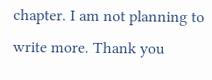chapter. I am not planning to write more. Thank you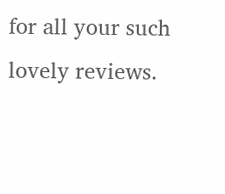for all your such lovely reviews.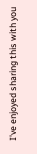I've enjoyed sharing this with you